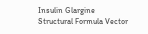Insulin Glargine
Structural Formula Vector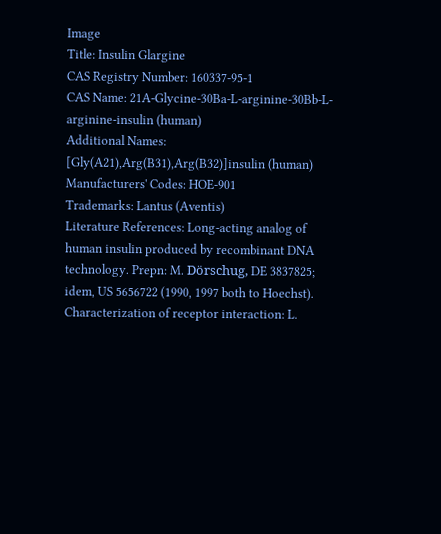Image
Title: Insulin Glargine
CAS Registry Number: 160337-95-1
CAS Name: 21A-Glycine-30Ba-L-arginine-30Bb-L-arginine-insulin (human)
Additional Names: [Gly(A21),Arg(B31),Arg(B32)]insulin (human)
Manufacturers' Codes: HOE-901
Trademarks: Lantus (Aventis)
Literature References: Long-acting analog of human insulin produced by recombinant DNA technology. Prepn: M. Dörschug, DE 3837825; idem, US 5656722 (1990, 1997 both to Hoechst). Characterization of receptor interaction: L.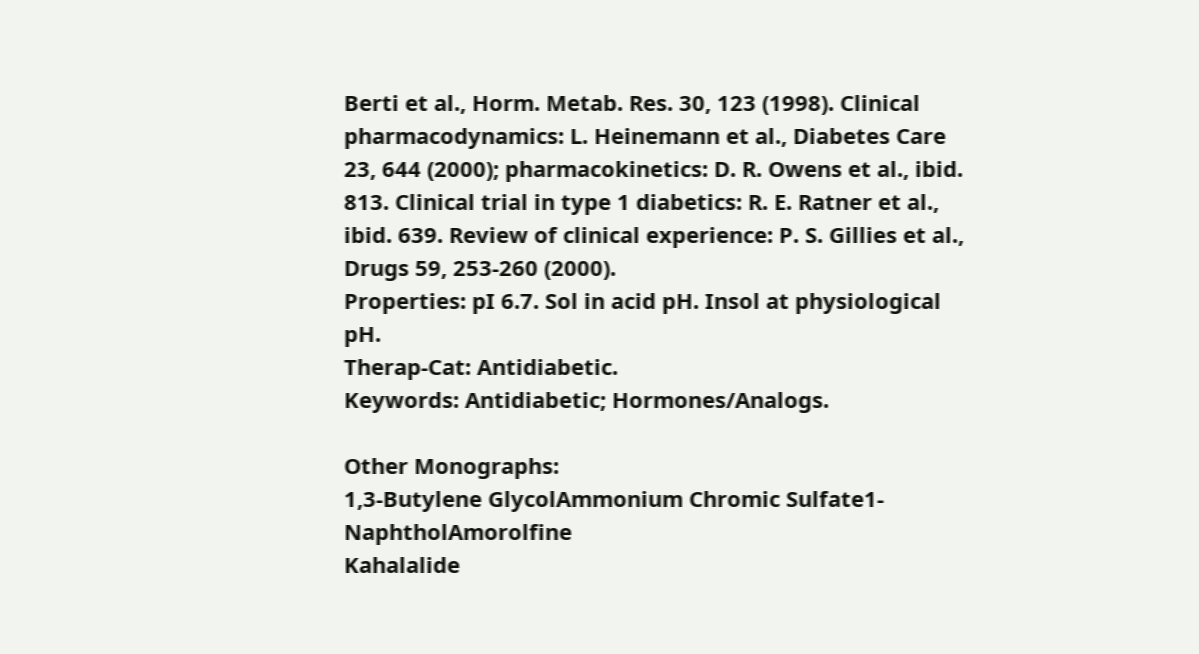Berti et al., Horm. Metab. Res. 30, 123 (1998). Clinical pharmacodynamics: L. Heinemann et al., Diabetes Care 23, 644 (2000); pharmacokinetics: D. R. Owens et al., ibid. 813. Clinical trial in type 1 diabetics: R. E. Ratner et al., ibid. 639. Review of clinical experience: P. S. Gillies et al., Drugs 59, 253-260 (2000).
Properties: pI 6.7. Sol in acid pH. Insol at physiological pH.
Therap-Cat: Antidiabetic.
Keywords: Antidiabetic; Hormones/Analogs.

Other Monographs:
1,3-Butylene GlycolAmmonium Chromic Sulfate1-NaphtholAmorolfine
Kahalalide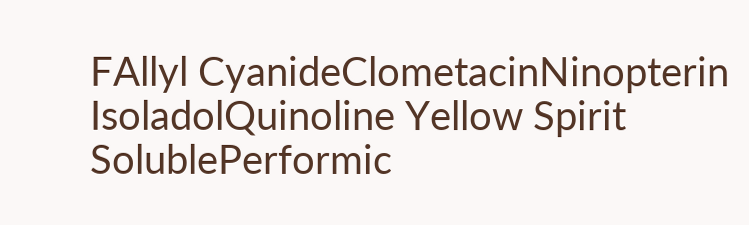FAllyl CyanideClometacinNinopterin
IsoladolQuinoline Yellow Spirit SolublePerformic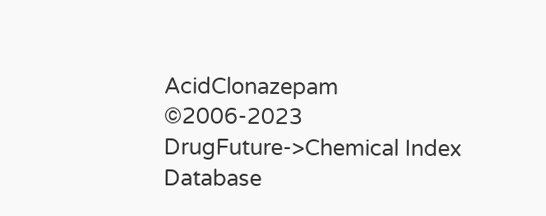AcidClonazepam
©2006-2023 DrugFuture->Chemical Index Database